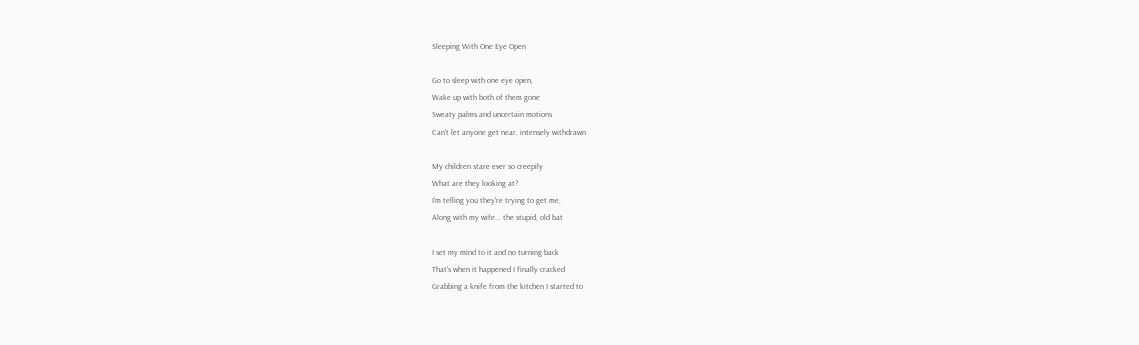Sleeping With One Eye Open

Go to sleep with one eye open,
Wake up with both of them gone
Sweaty palms and uncertain motions
Can't let anyone get near, intensely withdrawn

My children stare ever so creepily
What are they looking at?
I'm telling you they're trying to get me,
Along with my wife... the stupid, old bat

I set my mind to it and no turning back
That's when it happened I finally cracked
Grabbing a knife from the kitchen I started to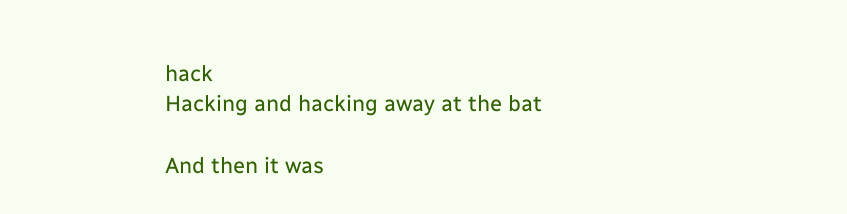hack
Hacking and hacking away at the bat

And then it was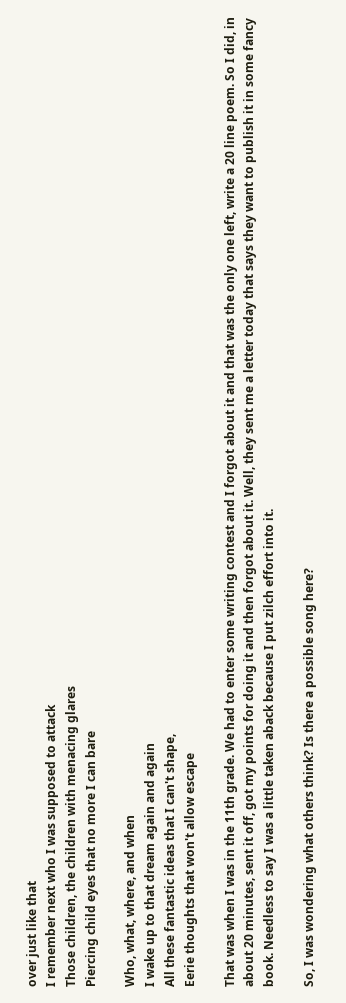over just like that
I remember next who I was supposed to attack
Those children, the children with menacing glares
Piercing child eyes that no more I can bare

Who, what, where, and when
I wake up to that dream again and again
All these fantastic ideas that I can't shape,
Eerie thoughts that won't allow escape

That was when I was in the 11th grade. We had to enter some writing contest and I forgot about it and that was the only one left, write a 20 line poem. So I did, in about 20 minutes, sent it off, got my points for doing it and then forgot about it. Well, they sent me a letter today that says they want to publish it in some fancy book. Needless to say I was a little taken aback because I put zilch effort into it.

So, I was wondering what others think? Is there a possible song here?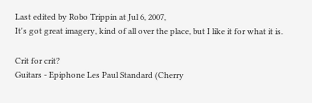Last edited by Robo Trippin at Jul 6, 2007,
It's got great imagery, kind of all over the place, but I like it for what it is.

Crit for crit?
Guitars - Epiphone Les Paul Standard (Cherry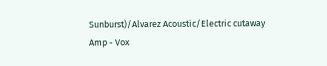Sunburst)/Alvarez Acoustic/Electric cutaway
Amp - Vox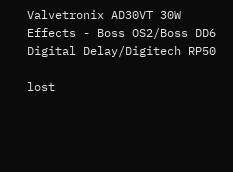Valvetronix AD30VT 30W
Effects - Boss OS2/Boss DD6 Digital Delay/Digitech RP50

lost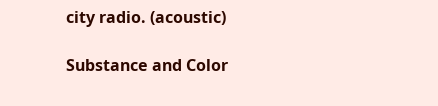city radio. (acoustic)

Substance and Color